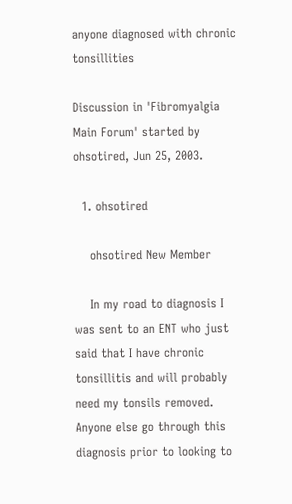anyone diagnosed with chronic tonsillities

Discussion in 'Fibromyalgia Main Forum' started by ohsotired, Jun 25, 2003.

  1. ohsotired

    ohsotired New Member

    In my road to diagnosis I was sent to an ENT who just said that I have chronic tonsillitis and will probably need my tonsils removed. Anyone else go through this diagnosis prior to looking to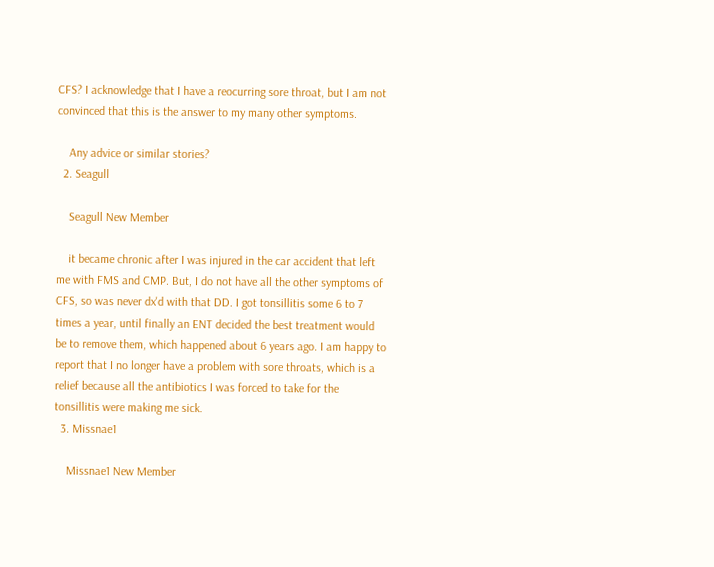CFS? I acknowledge that I have a reocurring sore throat, but I am not convinced that this is the answer to my many other symptoms.

    Any advice or similar stories?
  2. Seagull

    Seagull New Member

    it became chronic after I was injured in the car accident that left me with FMS and CMP. But, I do not have all the other symptoms of CFS, so was never dx'd with that DD. I got tonsillitis some 6 to 7 times a year, until finally an ENT decided the best treatment would be to remove them, which happened about 6 years ago. I am happy to report that I no longer have a problem with sore throats, which is a relief because all the antibiotics I was forced to take for the tonsillitis were making me sick.
  3. Missnae1

    Missnae1 New Member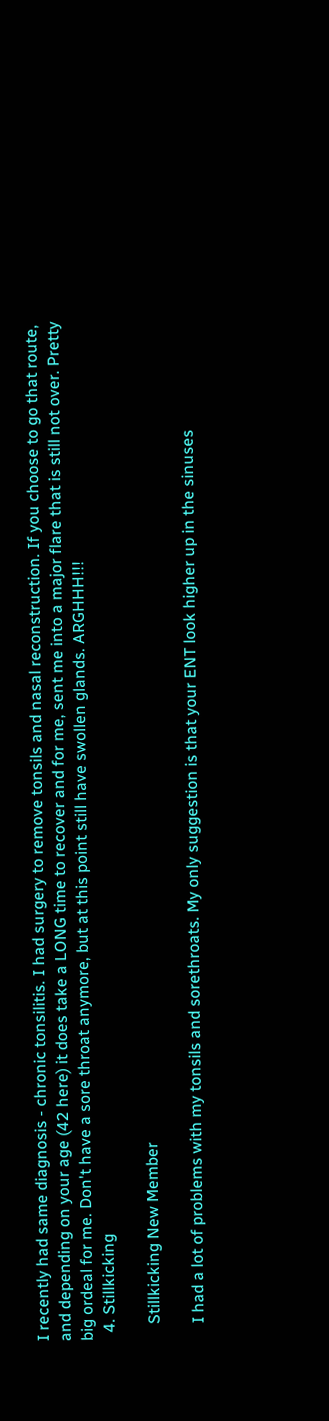I recently had same diagnosis - chronic tonsilitis. I had surgery to remove tonsils and nasal reconstruction. If you choose to go that route, and depending on your age (42 here) it does take a LONG time to recover and for me, sent me into a major flare that is still not over. Pretty big ordeal for me. Don't have a sore throat anymore, but at this point still have swollen glands. ARGHHH!!!
  4. Stillkicking

    Stillkicking New Member

    I had a lot of problems with my tonsils and sorethroats. My only suggestion is that your ENT look higher up in the sinuses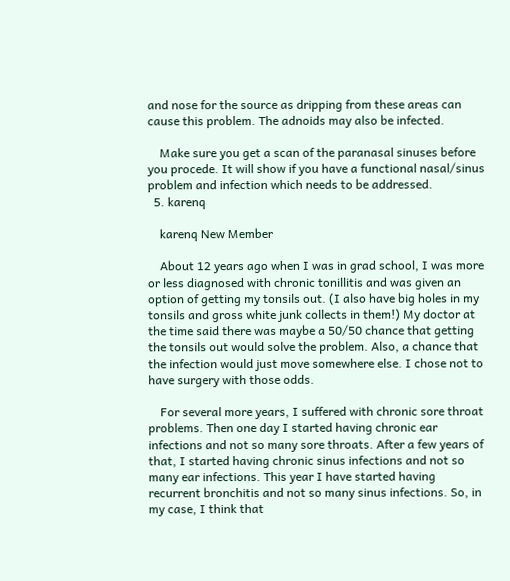and nose for the source as dripping from these areas can cause this problem. The adnoids may also be infected.

    Make sure you get a scan of the paranasal sinuses before you procede. It will show if you have a functional nasal/sinus problem and infection which needs to be addressed.
  5. karenq

    karenq New Member

    About 12 years ago when I was in grad school, I was more or less diagnosed with chronic tonillitis and was given an option of getting my tonsils out. (I also have big holes in my tonsils and gross white junk collects in them!) My doctor at the time said there was maybe a 50/50 chance that getting the tonsils out would solve the problem. Also, a chance that the infection would just move somewhere else. I chose not to have surgery with those odds.

    For several more years, I suffered with chronic sore throat problems. Then one day I started having chronic ear infections and not so many sore throats. After a few years of that, I started having chronic sinus infections and not so many ear infections. This year I have started having recurrent bronchitis and not so many sinus infections. So, in my case, I think that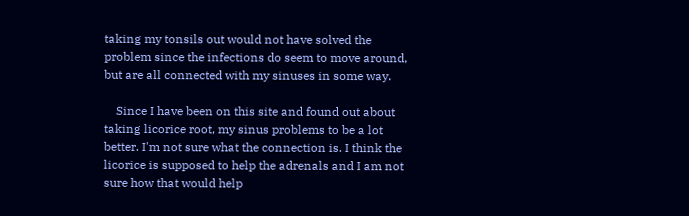taking my tonsils out would not have solved the problem since the infections do seem to move around, but are all connected with my sinuses in some way.

    Since I have been on this site and found out about taking licorice root, my sinus problems to be a lot better. I'm not sure what the connection is. I think the licorice is supposed to help the adrenals and I am not sure how that would help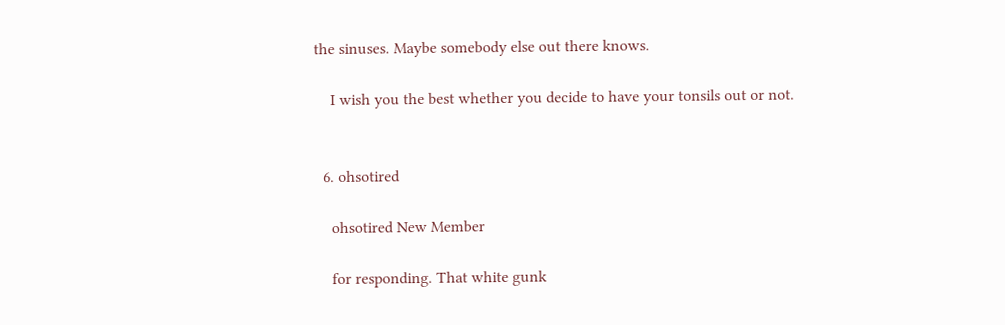the sinuses. Maybe somebody else out there knows.

    I wish you the best whether you decide to have your tonsils out or not.


  6. ohsotired

    ohsotired New Member

    for responding. That white gunk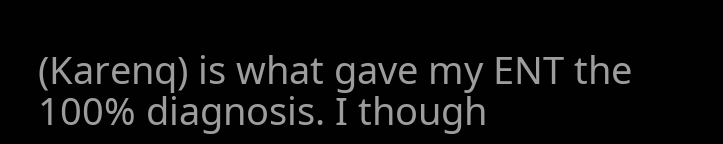(Karenq) is what gave my ENT the 100% diagnosis. I though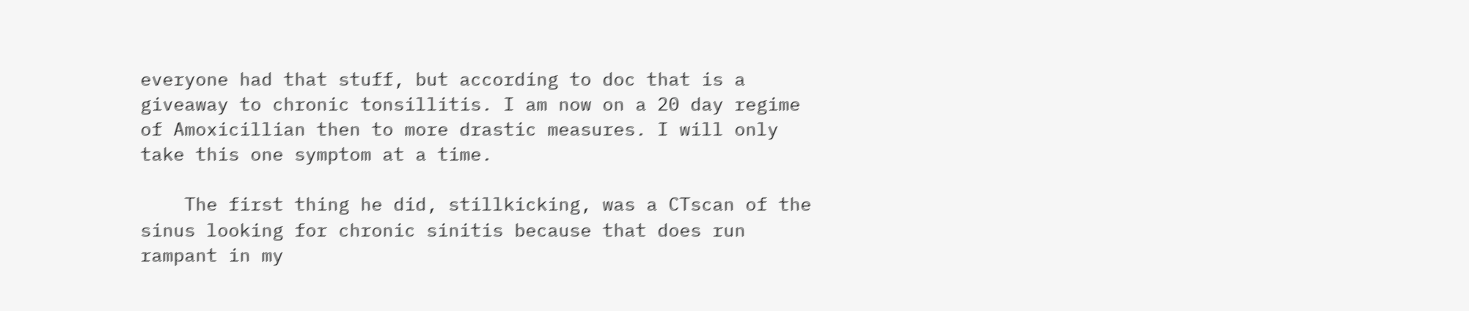everyone had that stuff, but according to doc that is a giveaway to chronic tonsillitis. I am now on a 20 day regime of Amoxicillian then to more drastic measures. I will only take this one symptom at a time.

    The first thing he did, stillkicking, was a CTscan of the sinus looking for chronic sinitis because that does run rampant in my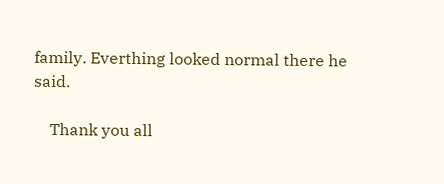family. Everthing looked normal there he said.

    Thank you all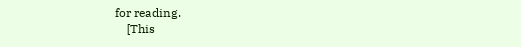for reading.
    [This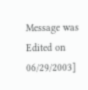Message was Edited on 06/29/2003]